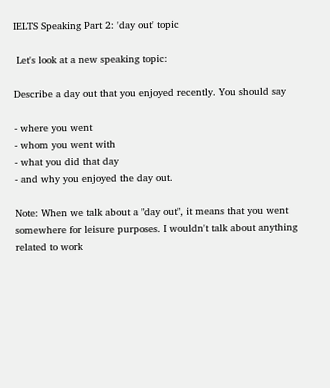IELTS Speaking Part 2: 'day out' topic

 Let's look at a new speaking topic:

Describe a day out that you enjoyed recently. You should say

- where you went
- whom you went with
- what you did that day
- and why you enjoyed the day out.

Note: When we talk about a "day out", it means that you went somewhere for leisure purposes. I wouldn't talk about anything related to work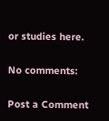or studies here.

No comments:

Post a Comment